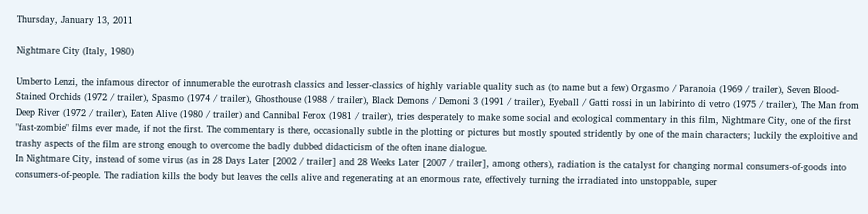Thursday, January 13, 2011

Nightmare City (Italy, 1980)

Umberto Lenzi, the infamous director of innumerable the eurotrash classics and lesser-classics of highly variable quality such as (to name but a few) Orgasmo / Paranoia (1969 / trailer), Seven Blood-Stained Orchids (1972 / trailer), Spasmo (1974 / trailer), Ghosthouse (1988 / trailer), Black Demons / Demoni 3 (1991 / trailer), Eyeball / Gatti rossi in un labirinto di vetro (1975 / trailer), The Man from Deep River (1972 / trailer), Eaten Alive (1980 / trailer) and Cannibal Ferox (1981 / trailer), tries desperately to make some social and ecological commentary in this film, Nightmare City, one of the first "fast-zombie" films ever made, if not the first. The commentary is there, occasionally subtle in the plotting or pictures but mostly spouted stridently by one of the main characters; luckily the exploitive and trashy aspects of the film are strong enough to overcome the badly dubbed didacticism of the often inane dialogue.
In Nightmare City, instead of some virus (as in 28 Days Later [2002 / trailer] and 28 Weeks Later [2007 / trailer], among others), radiation is the catalyst for changing normal consumers-of-goods into consumers-of-people. The radiation kills the body but leaves the cells alive and regenerating at an enormous rate, effectively turning the irradiated into unstoppable, super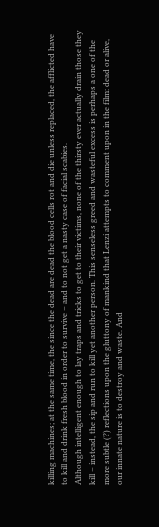killing machines; at the same time, the since the dead are dead the blood cells rot and die unless replaced, the afflicted have to kill and drink fresh blood in order to survive – and to not get a nasty case of facial scabies.
Although intelligent enough to lay traps and tricks to get to their victims, none of the thirsty ever actually drain those they kill – instead, the sip and run to kill yet another person. This senseless greed and wasteful excess is perhaps a one of the more subtle (?) reflections upon the gluttony of mankind that Lenzi attempts to comment upon in the film: dead or alive, our innate nature is to destroy and waste. And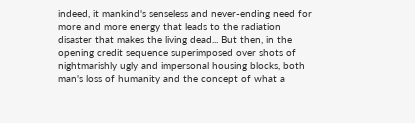indeed, it mankind's senseless and never-ending need for more and more energy that leads to the radiation disaster that makes the living dead... But then, in the opening credit sequence superimposed over shots of nightmarishly ugly and impersonal housing blocks, both man's loss of humanity and the concept of what a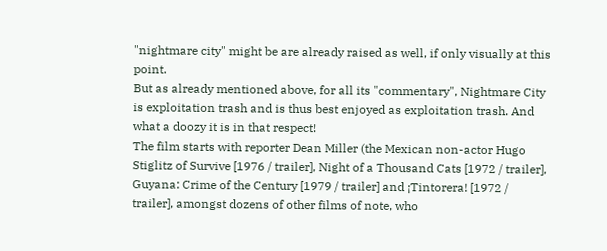"nightmare city" might be are already raised as well, if only visually at this point.
But as already mentioned above, for all its "commentary", Nightmare City is exploitation trash and is thus best enjoyed as exploitation trash. And what a doozy it is in that respect!
The film starts with reporter Dean Miller (the Mexican non-actor Hugo Stiglitz of Survive [1976 / trailer], Night of a Thousand Cats [1972 / trailer], Guyana: Crime of the Century [1979 / trailer] and ¡Tintorera! [1972 / trailer], amongst dozens of other films of note, who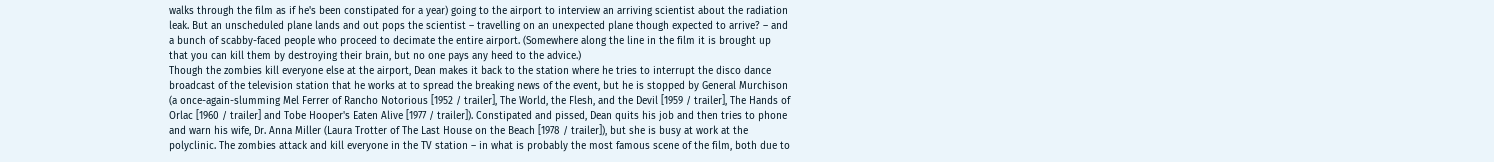walks through the film as if he's been constipated for a year) going to the airport to interview an arriving scientist about the radiation leak. But an unscheduled plane lands and out pops the scientist – travelling on an unexpected plane though expected to arrive? – and a bunch of scabby-faced people who proceed to decimate the entire airport. (Somewhere along the line in the film it is brought up that you can kill them by destroying their brain, but no one pays any heed to the advice.)
Though the zombies kill everyone else at the airport, Dean makes it back to the station where he tries to interrupt the disco dance broadcast of the television station that he works at to spread the breaking news of the event, but he is stopped by General Murchison (a once-again-slumming Mel Ferrer of Rancho Notorious [1952 / trailer], The World, the Flesh, and the Devil [1959 / trailer], The Hands of Orlac [1960 / trailer] and Tobe Hooper's Eaten Alive [1977 / trailer]). Constipated and pissed, Dean quits his job and then tries to phone and warn his wife, Dr. Anna Miller (Laura Trotter of The Last House on the Beach [1978 / trailer]), but she is busy at work at the polyclinic. The zombies attack and kill everyone in the TV station – in what is probably the most famous scene of the film, both due to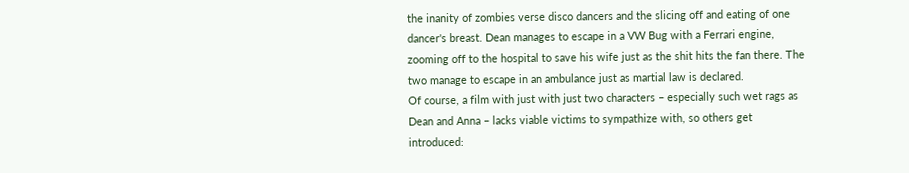the inanity of zombies verse disco dancers and the slicing off and eating of one dancer's breast. Dean manages to escape in a VW Bug with a Ferrari engine, zooming off to the hospital to save his wife just as the shit hits the fan there. The two manage to escape in an ambulance just as martial law is declared.
Of course, a film with just with just two characters – especially such wet rags as Dean and Anna – lacks viable victims to sympathize with, so others get introduced: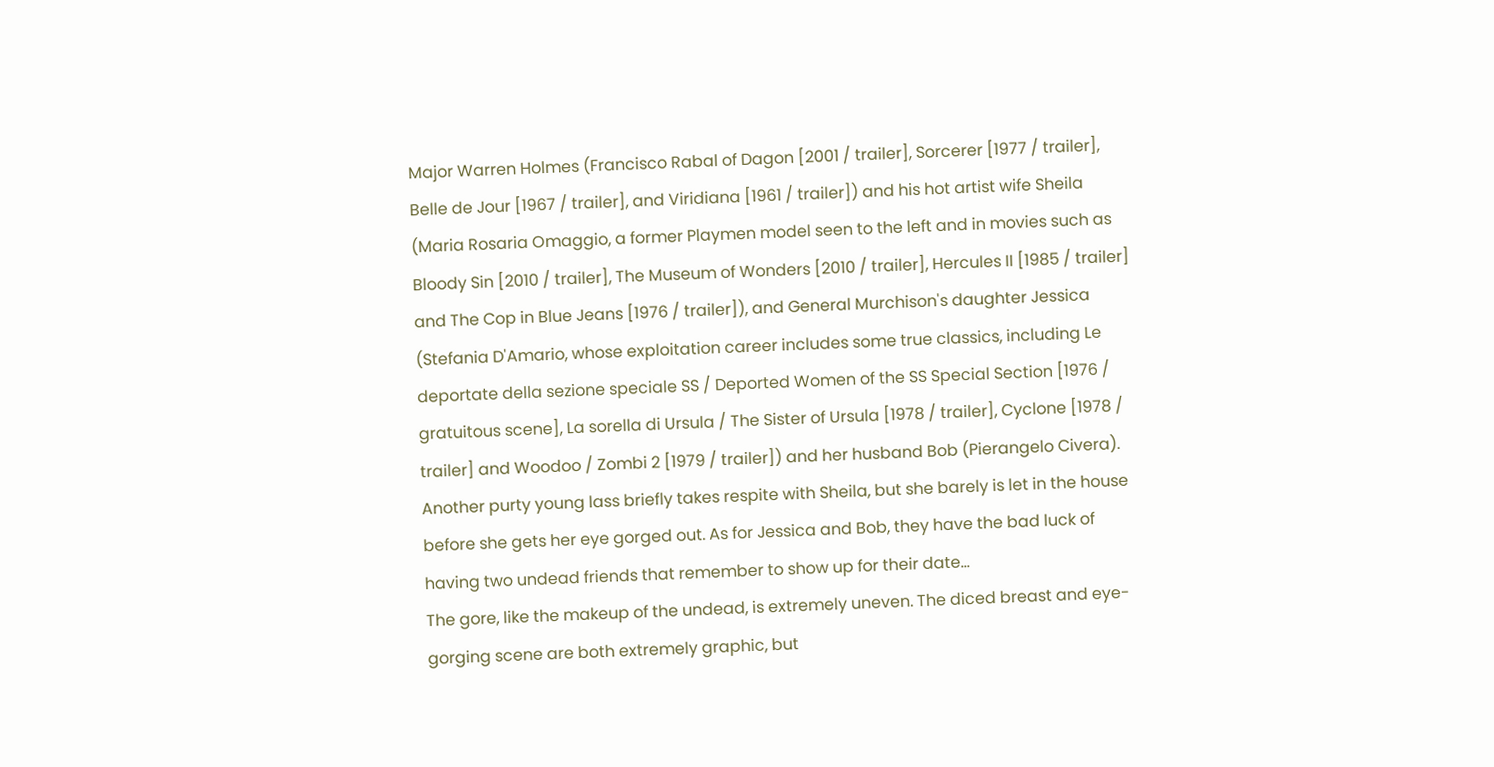Major Warren Holmes (Francisco Rabal of Dagon [2001 / trailer], Sorcerer [1977 / trailer], Belle de Jour [1967 / trailer], and Viridiana [1961 / trailer]) and his hot artist wife Sheila (Maria Rosaria Omaggio, a former Playmen model seen to the left and in movies such as Bloody Sin [2010 / trailer], The Museum of Wonders [2010 / trailer], Hercules II [1985 / trailer] and The Cop in Blue Jeans [1976 / trailer]), and General Murchison's daughter Jessica (Stefania D'Amario, whose exploitation career includes some true classics, including Le deportate della sezione speciale SS / Deported Women of the SS Special Section [1976 / gratuitous scene], La sorella di Ursula / The Sister of Ursula [1978 / trailer], Cyclone [1978 / trailer] and Woodoo / Zombi 2 [1979 / trailer]) and her husband Bob (Pierangelo Civera). Another purty young lass briefly takes respite with Sheila, but she barely is let in the house before she gets her eye gorged out. As for Jessica and Bob, they have the bad luck of having two undead friends that remember to show up for their date...
The gore, like the makeup of the undead, is extremely uneven. The diced breast and eye-gorging scene are both extremely graphic, but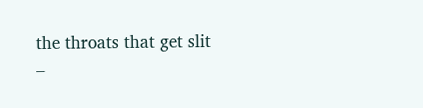the throats that get slit –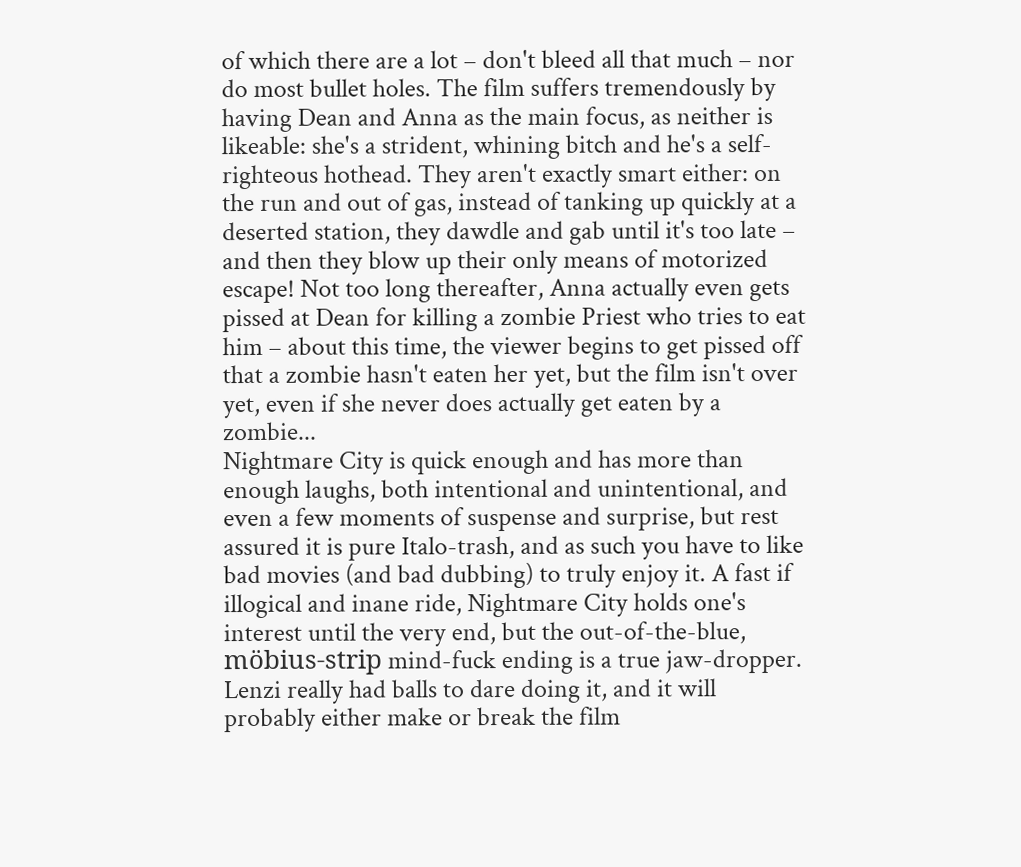of which there are a lot – don't bleed all that much – nor do most bullet holes. The film suffers tremendously by having Dean and Anna as the main focus, as neither is likeable: she's a strident, whining bitch and he's a self-righteous hothead. They aren't exactly smart either: on the run and out of gas, instead of tanking up quickly at a deserted station, they dawdle and gab until it's too late – and then they blow up their only means of motorized escape! Not too long thereafter, Anna actually even gets pissed at Dean for killing a zombie Priest who tries to eat him – about this time, the viewer begins to get pissed off that a zombie hasn't eaten her yet, but the film isn't over yet, even if she never does actually get eaten by a zombie...
Nightmare City is quick enough and has more than enough laughs, both intentional and unintentional, and even a few moments of suspense and surprise, but rest assured it is pure Italo-trash, and as such you have to like bad movies (and bad dubbing) to truly enjoy it. A fast if illogical and inane ride, Nightmare City holds one's interest until the very end, but the out-of-the-blue, möbius-strip mind-fuck ending is a true jaw-dropper. Lenzi really had balls to dare doing it, and it will probably either make or break the film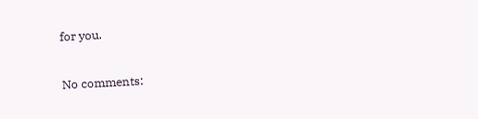for you.

No comments: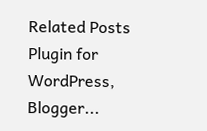Related Posts Plugin for WordPress, Blogger...